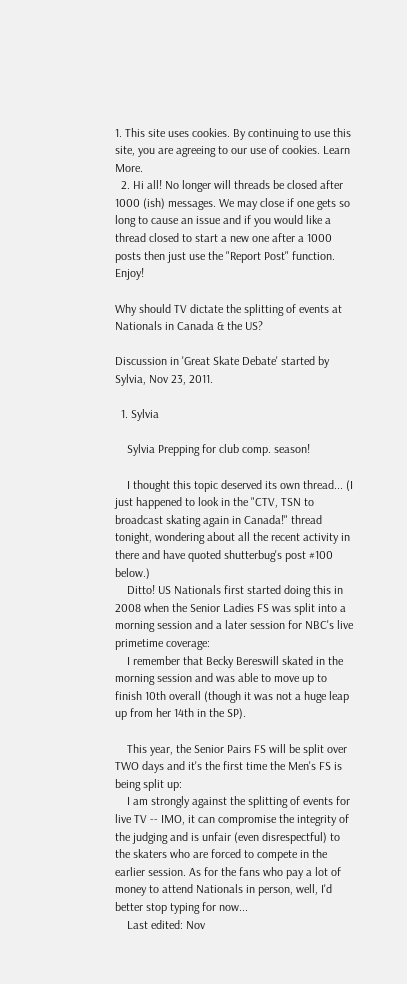1. This site uses cookies. By continuing to use this site, you are agreeing to our use of cookies. Learn More.
  2. Hi all! No longer will threads be closed after 1000 (ish) messages. We may close if one gets so long to cause an issue and if you would like a thread closed to start a new one after a 1000 posts then just use the "Report Post" function. Enjoy!

Why should TV dictate the splitting of events at Nationals in Canada & the US?

Discussion in 'Great Skate Debate' started by Sylvia, Nov 23, 2011.

  1. Sylvia

    Sylvia Prepping for club comp. season!

    I thought this topic deserved its own thread... (I just happened to look in the "CTV, TSN to broadcast skating again in Canada!" thread tonight, wondering about all the recent activity in there and have quoted shutterbug's post #100 below.)
    Ditto! US Nationals first started doing this in 2008 when the Senior Ladies FS was split into a morning session and a later session for NBC's live primetime coverage:
    I remember that Becky Bereswill skated in the morning session and was able to move up to finish 10th overall (though it was not a huge leap up from her 14th in the SP).

    This year, the Senior Pairs FS will be split over TWO days and it's the first time the Men's FS is being split up:
    I am strongly against the splitting of events for live TV -- IMO, it can compromise the integrity of the judging and is unfair (even disrespectful) to the skaters who are forced to compete in the earlier session. As for the fans who pay a lot of money to attend Nationals in person, well, I'd better stop typing for now...
    Last edited: Nov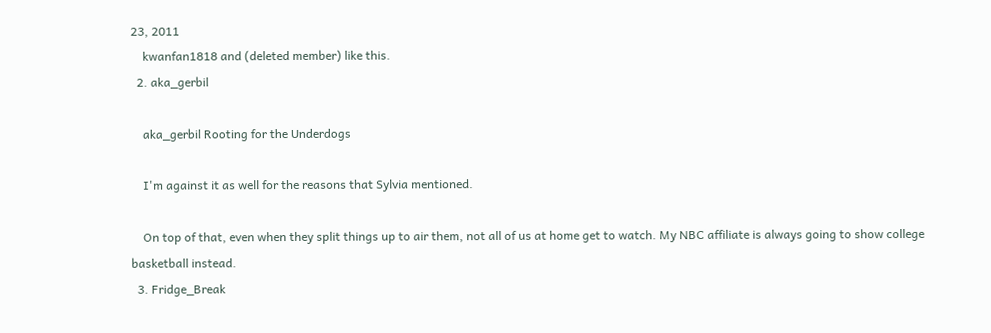23, 2011
    kwanfan1818 and (deleted member) like this.
  2. aka_gerbil

    aka_gerbil Rooting for the Underdogs

    I'm against it as well for the reasons that Sylvia mentioned.

    On top of that, even when they split things up to air them, not all of us at home get to watch. My NBC affiliate is always going to show college basketball instead.
  3. Fridge_Break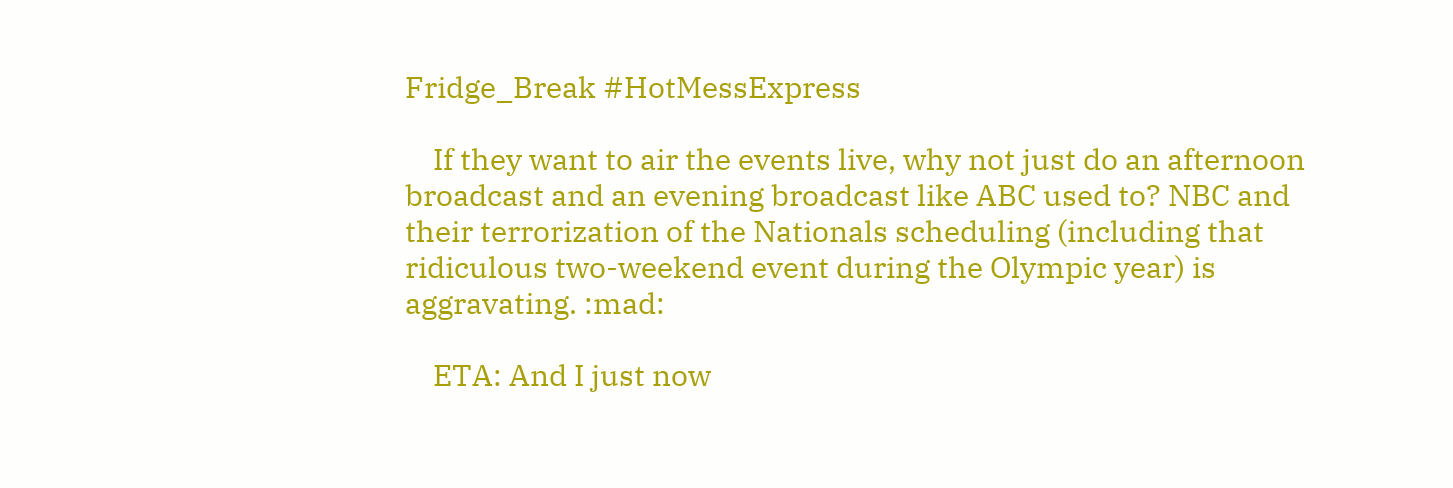Fridge_Break #HotMessExpress

    If they want to air the events live, why not just do an afternoon broadcast and an evening broadcast like ABC used to? NBC and their terrorization of the Nationals scheduling (including that ridiculous two-weekend event during the Olympic year) is aggravating. :mad:

    ETA: And I just now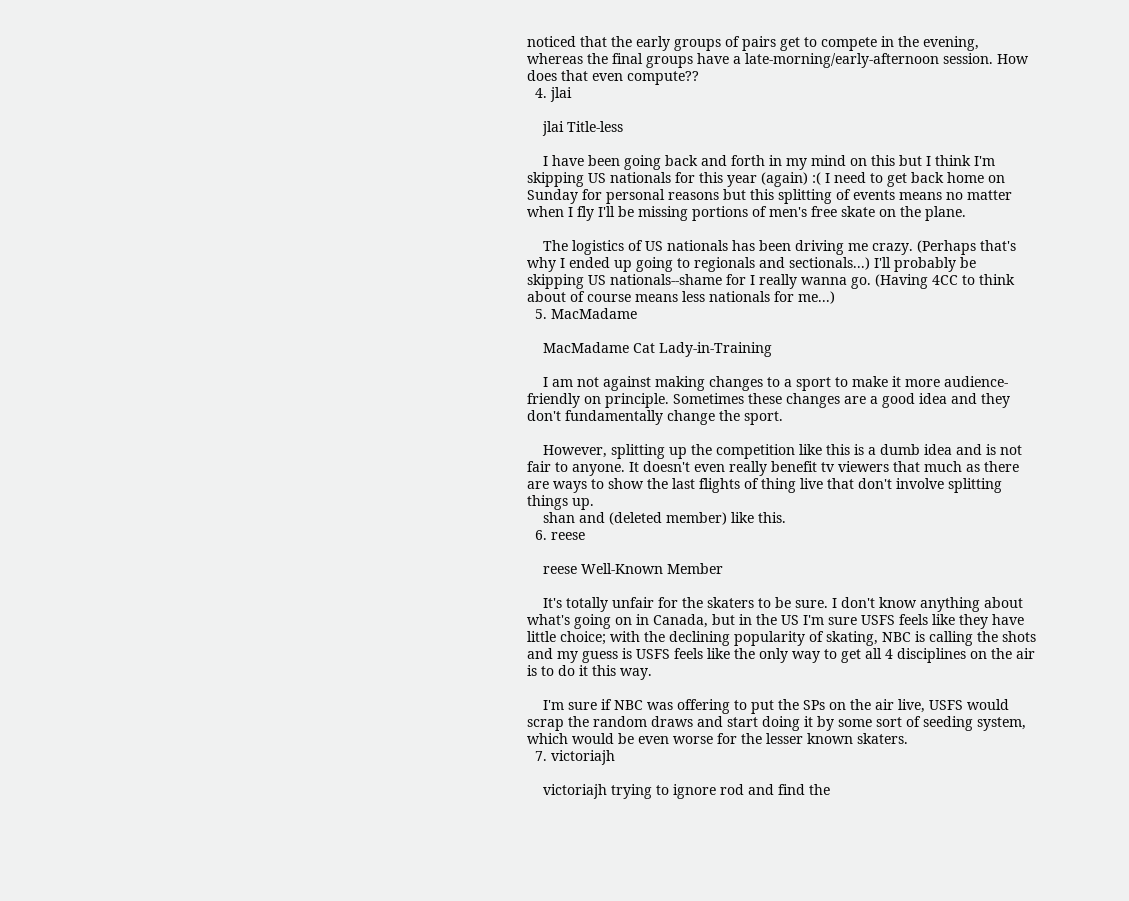noticed that the early groups of pairs get to compete in the evening, whereas the final groups have a late-morning/early-afternoon session. How does that even compute??
  4. jlai

    jlai Title-less

    I have been going back and forth in my mind on this but I think I'm skipping US nationals for this year (again) :( I need to get back home on Sunday for personal reasons but this splitting of events means no matter when I fly I'll be missing portions of men's free skate on the plane.

    The logistics of US nationals has been driving me crazy. (Perhaps that's why I ended up going to regionals and sectionals...) I'll probably be skipping US nationals--shame for I really wanna go. (Having 4CC to think about of course means less nationals for me...)
  5. MacMadame

    MacMadame Cat Lady-in-Training

    I am not against making changes to a sport to make it more audience-friendly on principle. Sometimes these changes are a good idea and they don't fundamentally change the sport.

    However, splitting up the competition like this is a dumb idea and is not fair to anyone. It doesn't even really benefit tv viewers that much as there are ways to show the last flights of thing live that don't involve splitting things up.
    shan and (deleted member) like this.
  6. reese

    reese Well-Known Member

    It's totally unfair for the skaters to be sure. I don't know anything about what's going on in Canada, but in the US I'm sure USFS feels like they have little choice; with the declining popularity of skating, NBC is calling the shots and my guess is USFS feels like the only way to get all 4 disciplines on the air is to do it this way.

    I'm sure if NBC was offering to put the SPs on the air live, USFS would scrap the random draws and start doing it by some sort of seeding system, which would be even worse for the lesser known skaters.
  7. victoriajh

    victoriajh trying to ignore rod and find the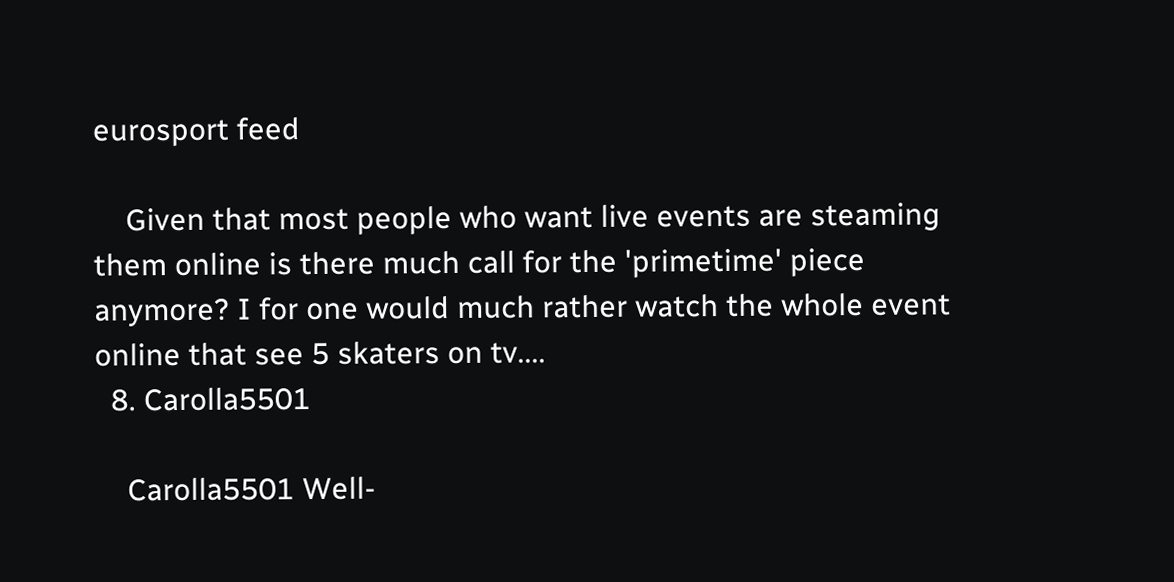eurosport feed

    Given that most people who want live events are steaming them online is there much call for the 'primetime' piece anymore? I for one would much rather watch the whole event online that see 5 skaters on tv....
  8. Carolla5501

    Carolla5501 Well-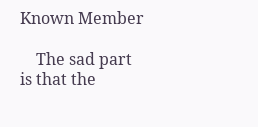Known Member

    The sad part is that the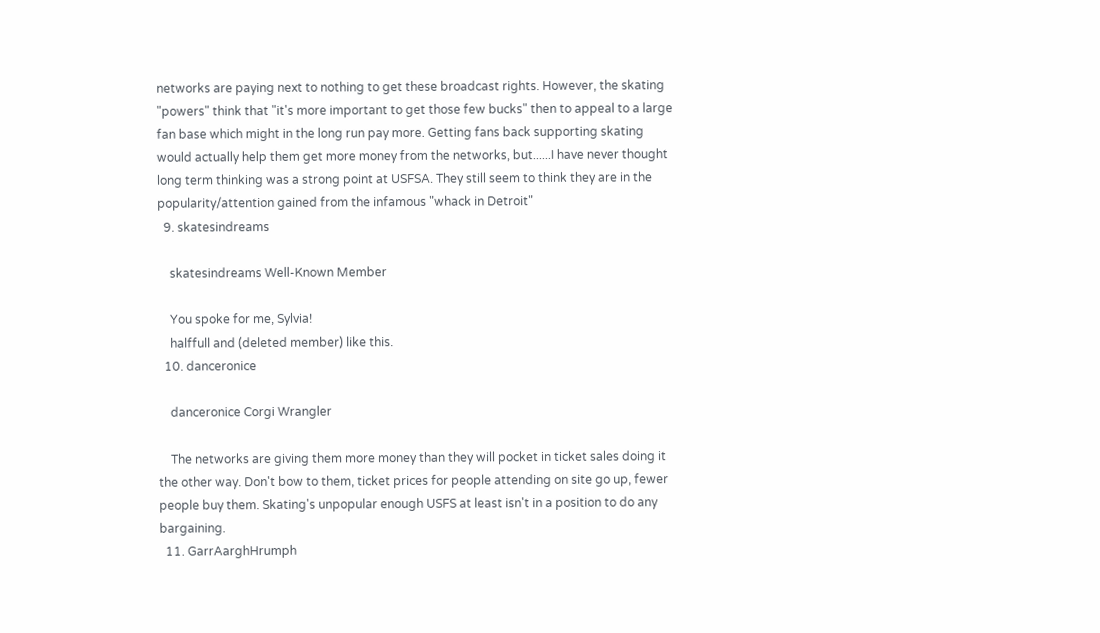networks are paying next to nothing to get these broadcast rights. However, the skating "powers" think that "it's more important to get those few bucks" then to appeal to a large fan base which might in the long run pay more. Getting fans back supporting skating would actually help them get more money from the networks, but......I have never thought long term thinking was a strong point at USFSA. They still seem to think they are in the popularity/attention gained from the infamous "whack in Detroit"
  9. skatesindreams

    skatesindreams Well-Known Member

    You spoke for me, Sylvia!
    halffull and (deleted member) like this.
  10. danceronice

    danceronice Corgi Wrangler

    The networks are giving them more money than they will pocket in ticket sales doing it the other way. Don't bow to them, ticket prices for people attending on site go up, fewer people buy them. Skating's unpopular enough USFS at least isn't in a position to do any bargaining.
  11. GarrAarghHrumph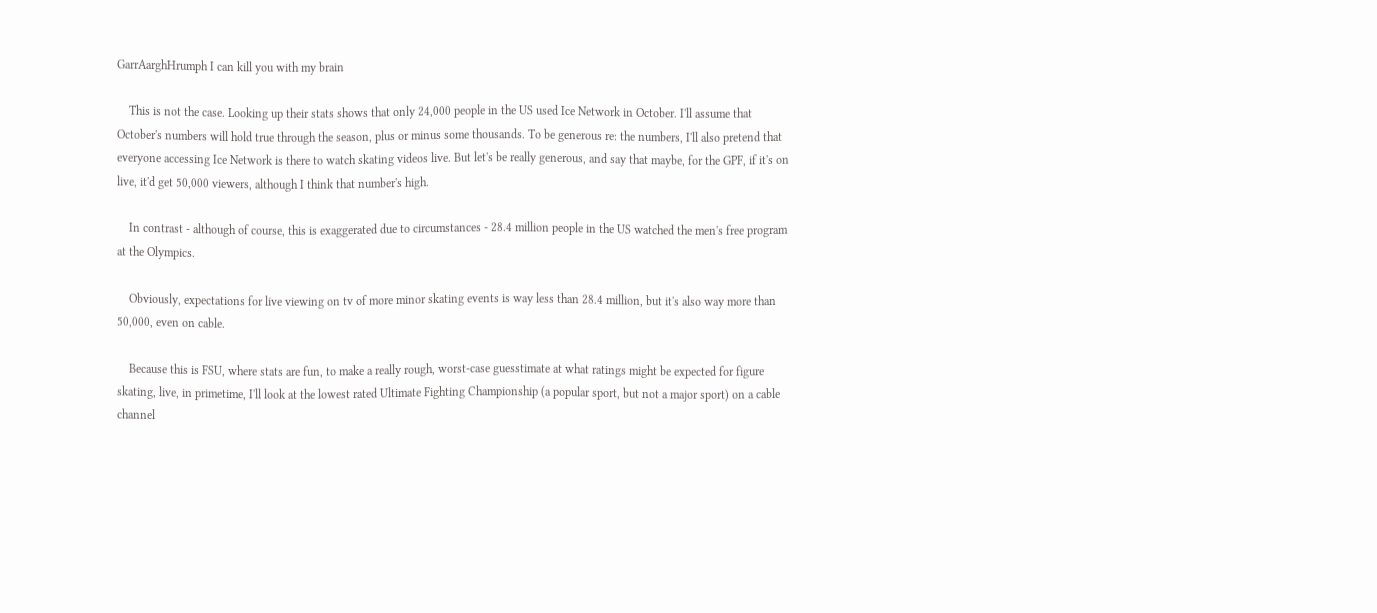GarrAarghHrumph I can kill you with my brain

    This is not the case. Looking up their stats shows that only 24,000 people in the US used Ice Network in October. I'll assume that October's numbers will hold true through the season, plus or minus some thousands. To be generous re: the numbers, I'll also pretend that everyone accessing Ice Network is there to watch skating videos live. But let's be really generous, and say that maybe, for the GPF, if it's on live, it'd get 50,000 viewers, although I think that number's high.

    In contrast - although of course, this is exaggerated due to circumstances - 28.4 million people in the US watched the men's free program at the Olympics.

    Obviously, expectations for live viewing on tv of more minor skating events is way less than 28.4 million, but it's also way more than 50,000, even on cable.

    Because this is FSU, where stats are fun, to make a really rough, worst-case guesstimate at what ratings might be expected for figure skating, live, in primetime, I'll look at the lowest rated Ultimate Fighting Championship (a popular sport, but not a major sport) on a cable channel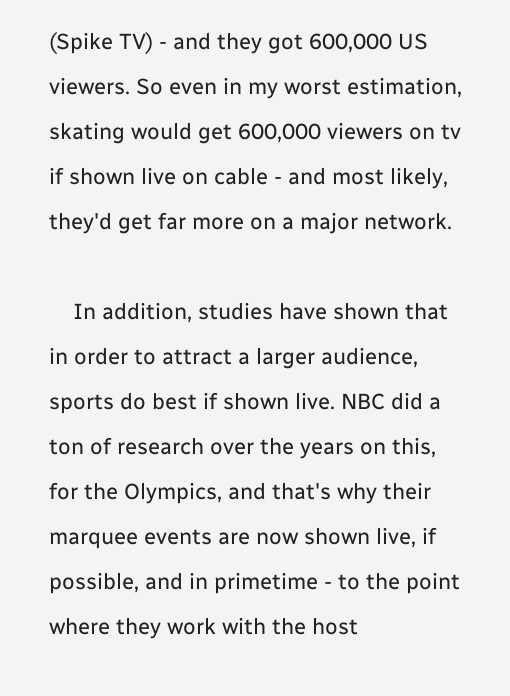(Spike TV) - and they got 600,000 US viewers. So even in my worst estimation, skating would get 600,000 viewers on tv if shown live on cable - and most likely, they'd get far more on a major network.

    In addition, studies have shown that in order to attract a larger audience, sports do best if shown live. NBC did a ton of research over the years on this, for the Olympics, and that's why their marquee events are now shown live, if possible, and in primetime - to the point where they work with the host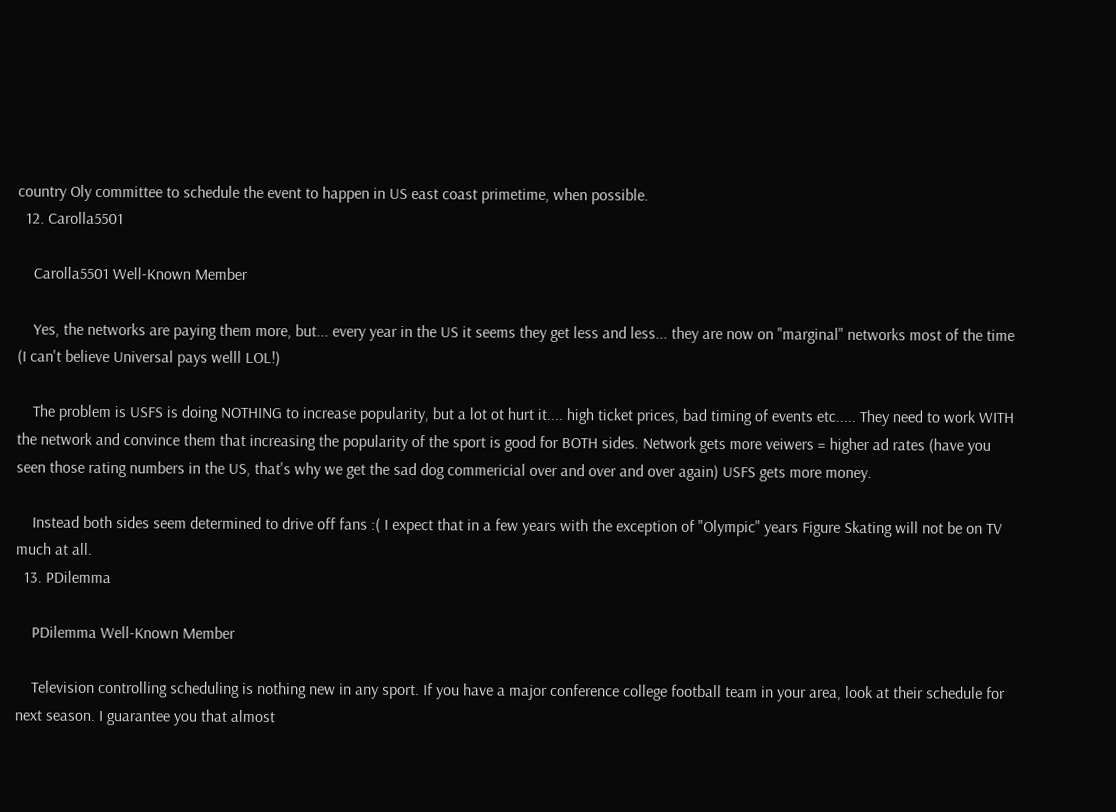country Oly committee to schedule the event to happen in US east coast primetime, when possible.
  12. Carolla5501

    Carolla5501 Well-Known Member

    Yes, the networks are paying them more, but... every year in the US it seems they get less and less... they are now on "marginal" networks most of the time (I can't believe Universal pays welll LOL!)

    The problem is USFS is doing NOTHING to increase popularity, but a lot ot hurt it.... high ticket prices, bad timing of events etc..... They need to work WITH the network and convince them that increasing the popularity of the sport is good for BOTH sides. Network gets more veiwers = higher ad rates (have you seen those rating numbers in the US, that's why we get the sad dog commericial over and over and over again) USFS gets more money.

    Instead both sides seem determined to drive off fans :( I expect that in a few years with the exception of "Olympic" years Figure Skating will not be on TV much at all.
  13. PDilemma

    PDilemma Well-Known Member

    Television controlling scheduling is nothing new in any sport. If you have a major conference college football team in your area, look at their schedule for next season. I guarantee you that almost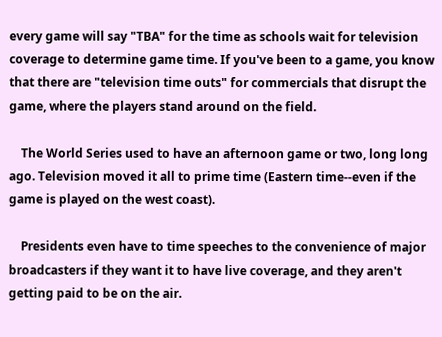every game will say "TBA" for the time as schools wait for television coverage to determine game time. If you've been to a game, you know that there are "television time outs" for commercials that disrupt the game, where the players stand around on the field.

    The World Series used to have an afternoon game or two, long long ago. Television moved it all to prime time (Eastern time--even if the game is played on the west coast).

    Presidents even have to time speeches to the convenience of major broadcasters if they want it to have live coverage, and they aren't getting paid to be on the air.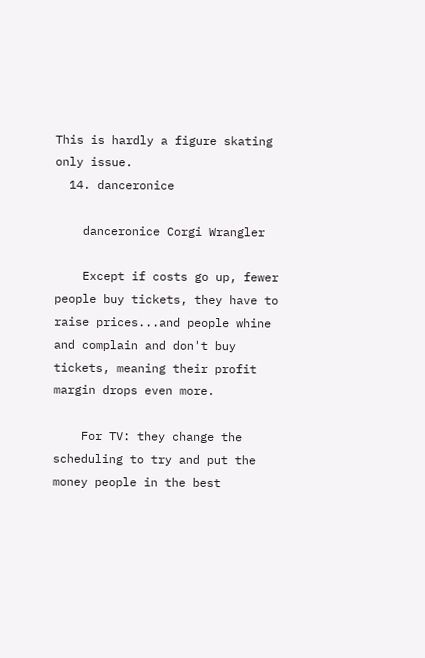This is hardly a figure skating only issue.
  14. danceronice

    danceronice Corgi Wrangler

    Except if costs go up, fewer people buy tickets, they have to raise prices...and people whine and complain and don't buy tickets, meaning their profit margin drops even more.

    For TV: they change the scheduling to try and put the money people in the best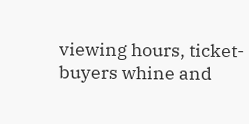viewing hours, ticket-buyers whine and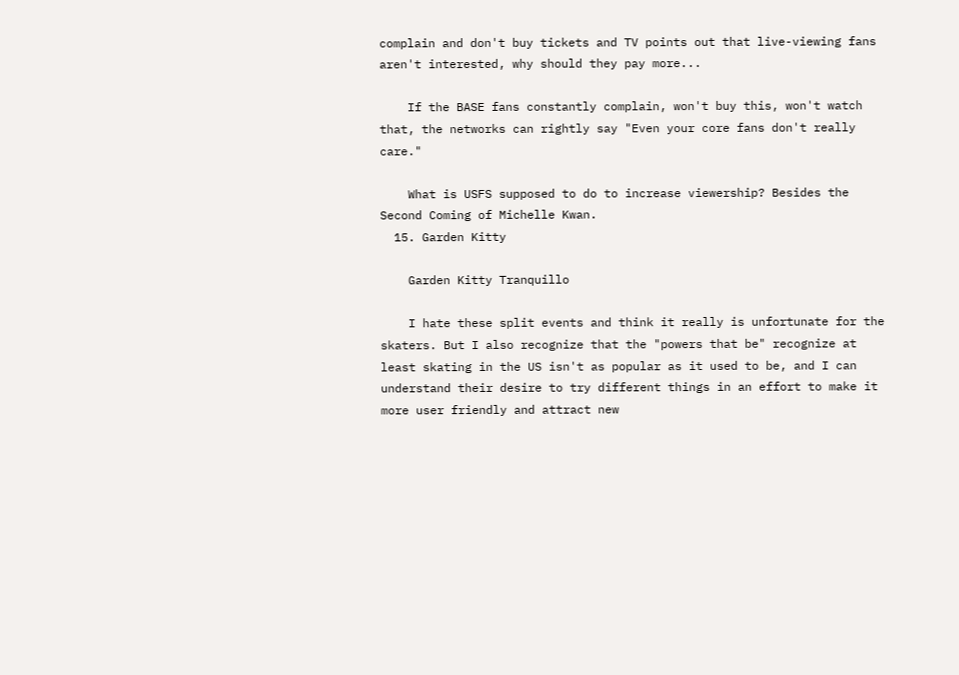complain and don't buy tickets and TV points out that live-viewing fans aren't interested, why should they pay more...

    If the BASE fans constantly complain, won't buy this, won't watch that, the networks can rightly say "Even your core fans don't really care."

    What is USFS supposed to do to increase viewership? Besides the Second Coming of Michelle Kwan.
  15. Garden Kitty

    Garden Kitty Tranquillo

    I hate these split events and think it really is unfortunate for the skaters. But I also recognize that the "powers that be" recognize at least skating in the US isn't as popular as it used to be, and I can understand their desire to try different things in an effort to make it more user friendly and attract new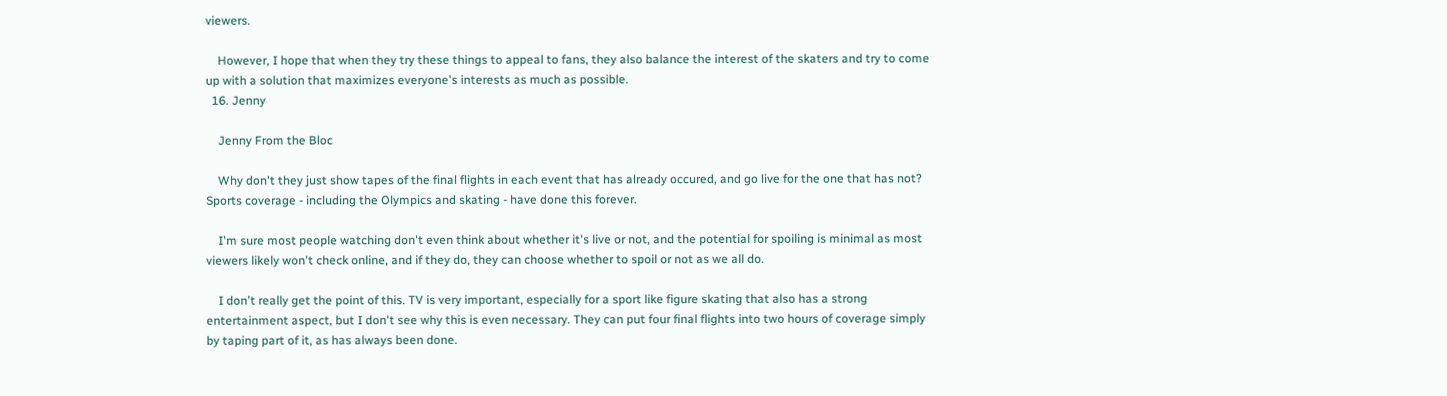viewers.

    However, I hope that when they try these things to appeal to fans, they also balance the interest of the skaters and try to come up with a solution that maximizes everyone's interests as much as possible.
  16. Jenny

    Jenny From the Bloc

    Why don't they just show tapes of the final flights in each event that has already occured, and go live for the one that has not? Sports coverage - including the Olympics and skating - have done this forever.

    I'm sure most people watching don't even think about whether it's live or not, and the potential for spoiling is minimal as most viewers likely won't check online, and if they do, they can choose whether to spoil or not as we all do.

    I don't really get the point of this. TV is very important, especially for a sport like figure skating that also has a strong entertainment aspect, but I don't see why this is even necessary. They can put four final flights into two hours of coverage simply by taping part of it, as has always been done.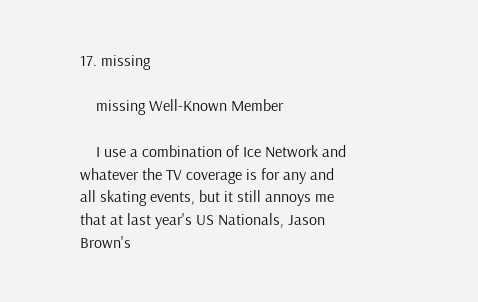17. missing

    missing Well-Known Member

    I use a combination of Ice Network and whatever the TV coverage is for any and all skating events, but it still annoys me that at last year's US Nationals, Jason Brown's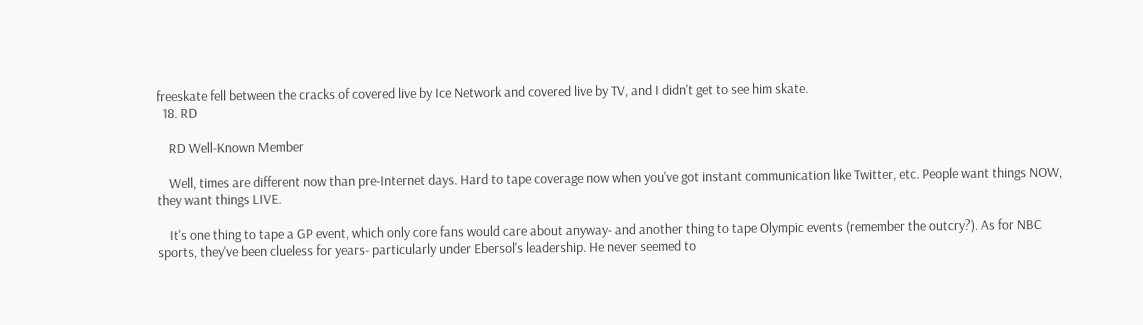freeskate fell between the cracks of covered live by Ice Network and covered live by TV, and I didn't get to see him skate.
  18. RD

    RD Well-Known Member

    Well, times are different now than pre-Internet days. Hard to tape coverage now when you've got instant communication like Twitter, etc. People want things NOW, they want things LIVE.

    It's one thing to tape a GP event, which only core fans would care about anyway- and another thing to tape Olympic events (remember the outcry?). As for NBC sports, they've been clueless for years- particularly under Ebersol's leadership. He never seemed to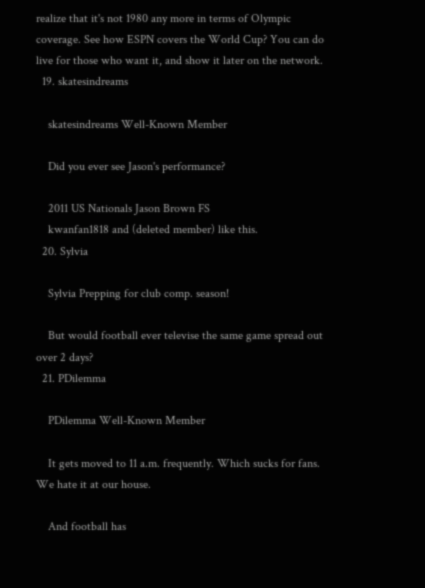realize that it's not 1980 any more in terms of Olympic coverage. See how ESPN covers the World Cup? You can do live for those who want it, and show it later on the network.
  19. skatesindreams

    skatesindreams Well-Known Member

    Did you ever see Jason's performance?

    2011 US Nationals Jason Brown FS
    kwanfan1818 and (deleted member) like this.
  20. Sylvia

    Sylvia Prepping for club comp. season!

    But would football ever televise the same game spread out over 2 days?
  21. PDilemma

    PDilemma Well-Known Member

    It gets moved to 11 a.m. frequently. Which sucks for fans. We hate it at our house.

    And football has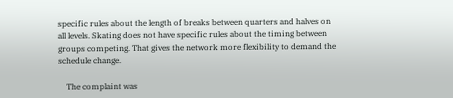specific rules about the length of breaks between quarters and halves on all levels. Skating does not have specific rules about the timing between groups competing. That gives the network more flexibility to demand the schedule change.

    The complaint was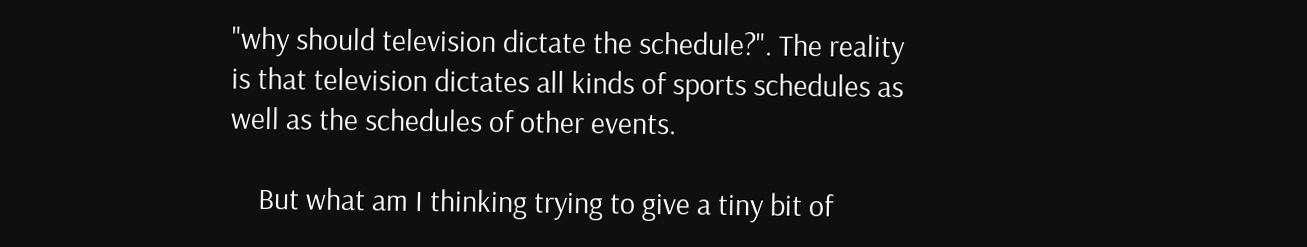"why should television dictate the schedule?". The reality is that television dictates all kinds of sports schedules as well as the schedules of other events.

    But what am I thinking trying to give a tiny bit of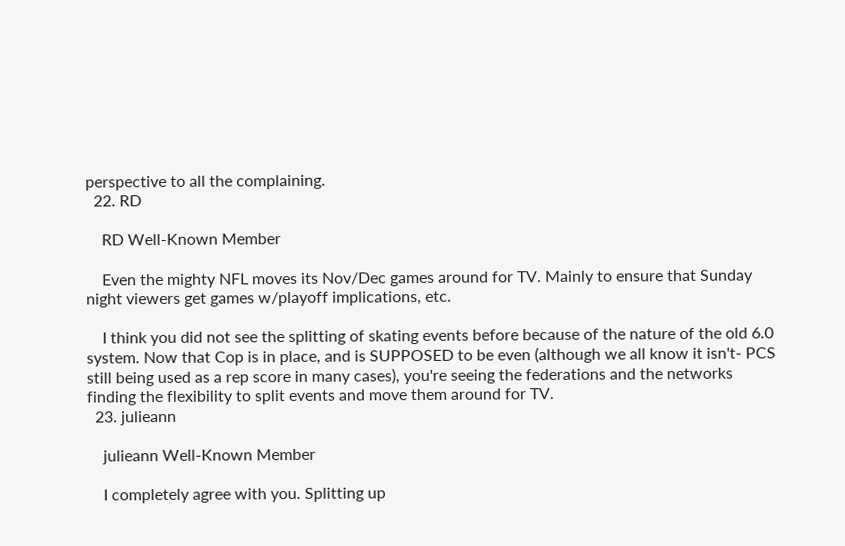perspective to all the complaining.
  22. RD

    RD Well-Known Member

    Even the mighty NFL moves its Nov/Dec games around for TV. Mainly to ensure that Sunday night viewers get games w/playoff implications, etc.

    I think you did not see the splitting of skating events before because of the nature of the old 6.0 system. Now that Cop is in place, and is SUPPOSED to be even (although we all know it isn't- PCS still being used as a rep score in many cases), you're seeing the federations and the networks finding the flexibility to split events and move them around for TV.
  23. julieann

    julieann Well-Known Member

    I completely agree with you. Splitting up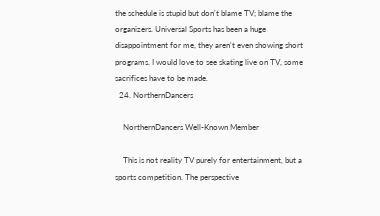the schedule is stupid but don't blame TV; blame the organizers. Universal Sports has been a huge disappointment for me, they aren't even showing short programs. I would love to see skating live on TV, some sacrifices have to be made.
  24. NorthernDancers

    NorthernDancers Well-Known Member

    This is not reality TV purely for entertainment, but a sports competition. The perspective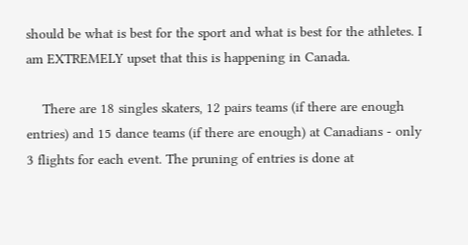should be what is best for the sport and what is best for the athletes. I am EXTREMELY upset that this is happening in Canada.

    There are 18 singles skaters, 12 pairs teams (if there are enough entries) and 15 dance teams (if there are enough) at Canadians - only 3 flights for each event. The pruning of entries is done at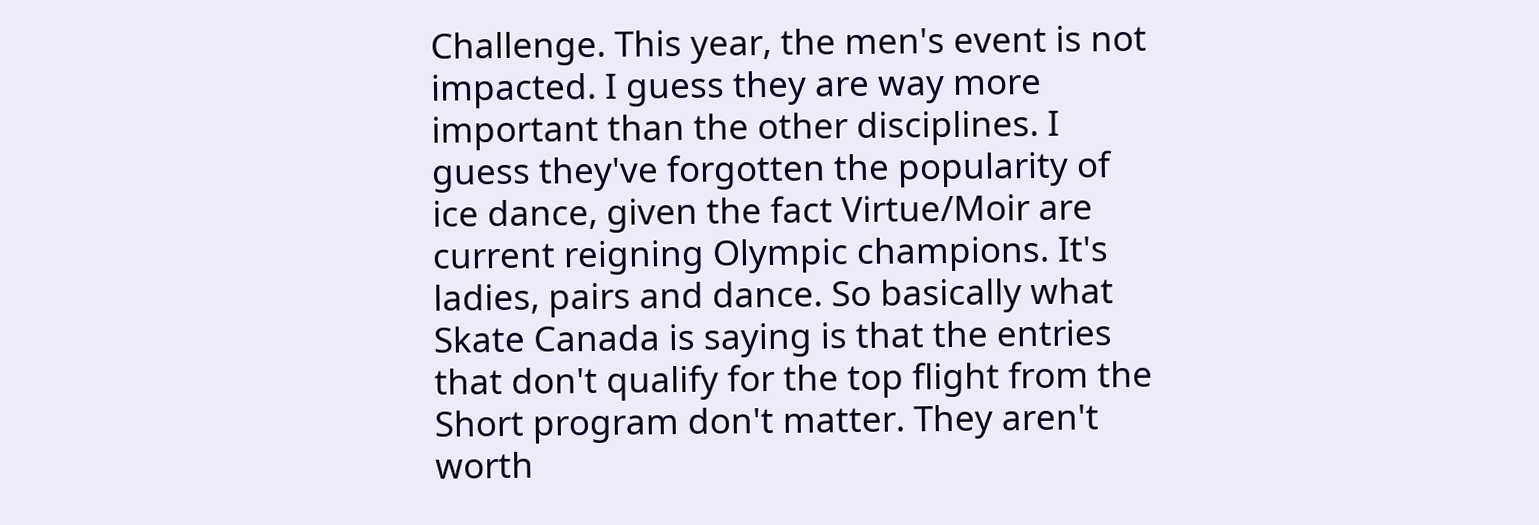Challenge. This year, the men's event is not impacted. I guess they are way more important than the other disciplines. I guess they've forgotten the popularity of ice dance, given the fact Virtue/Moir are current reigning Olympic champions. It's ladies, pairs and dance. So basically what Skate Canada is saying is that the entries that don't qualify for the top flight from the Short program don't matter. They aren't worth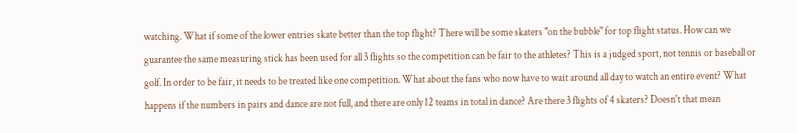watching. What if some of the lower entries skate better than the top flight? There will be some skaters "on the bubble" for top flight status. How can we guarantee the same measuring stick has been used for all 3 flights so the competition can be fair to the athletes? This is a judged sport, not tennis or baseball or golf. In order to be fair, it needs to be treated like one competition. What about the fans who now have to wait around all day to watch an entire event? What happens if the numbers in pairs and dance are not full, and there are only 12 teams in total in dance? Are there 3 flights of 4 skaters? Doesn't that mean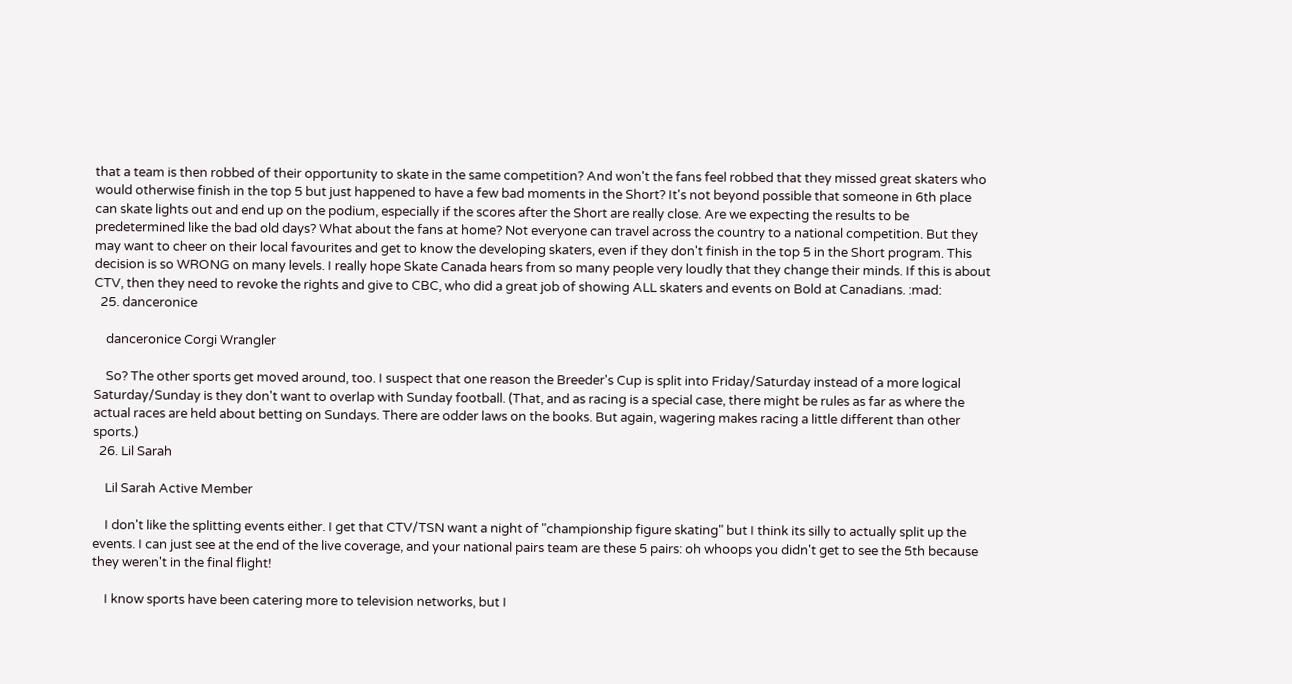that a team is then robbed of their opportunity to skate in the same competition? And won't the fans feel robbed that they missed great skaters who would otherwise finish in the top 5 but just happened to have a few bad moments in the Short? It's not beyond possible that someone in 6th place can skate lights out and end up on the podium, especially if the scores after the Short are really close. Are we expecting the results to be predetermined like the bad old days? What about the fans at home? Not everyone can travel across the country to a national competition. But they may want to cheer on their local favourites and get to know the developing skaters, even if they don't finish in the top 5 in the Short program. This decision is so WRONG on many levels. I really hope Skate Canada hears from so many people very loudly that they change their minds. If this is about CTV, then they need to revoke the rights and give to CBC, who did a great job of showing ALL skaters and events on Bold at Canadians. :mad:
  25. danceronice

    danceronice Corgi Wrangler

    So? The other sports get moved around, too. I suspect that one reason the Breeder's Cup is split into Friday/Saturday instead of a more logical Saturday/Sunday is they don't want to overlap with Sunday football. (That, and as racing is a special case, there might be rules as far as where the actual races are held about betting on Sundays. There are odder laws on the books. But again, wagering makes racing a little different than other sports.)
  26. Lil Sarah

    Lil Sarah Active Member

    I don't like the splitting events either. I get that CTV/TSN want a night of "championship figure skating" but I think its silly to actually split up the events. I can just see at the end of the live coverage, and your national pairs team are these 5 pairs: oh whoops you didn't get to see the 5th because they weren't in the final flight!

    I know sports have been catering more to television networks, but I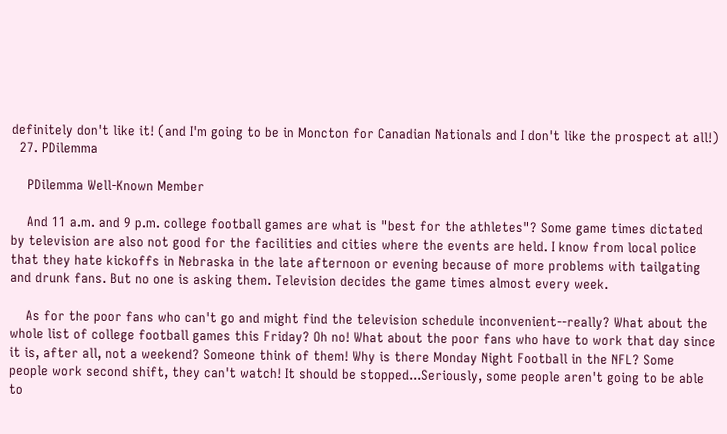definitely don't like it! (and I'm going to be in Moncton for Canadian Nationals and I don't like the prospect at all!)
  27. PDilemma

    PDilemma Well-Known Member

    And 11 a.m. and 9 p.m. college football games are what is "best for the athletes"? Some game times dictated by television are also not good for the facilities and cities where the events are held. I know from local police that they hate kickoffs in Nebraska in the late afternoon or evening because of more problems with tailgating and drunk fans. But no one is asking them. Television decides the game times almost every week.

    As for the poor fans who can't go and might find the television schedule inconvenient--really? What about the whole list of college football games this Friday? Oh no! What about the poor fans who have to work that day since it is, after all, not a weekend? Someone think of them! Why is there Monday Night Football in the NFL? Some people work second shift, they can't watch! It should be stopped...Seriously, some people aren't going to be able to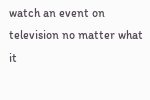watch an event on television no matter what it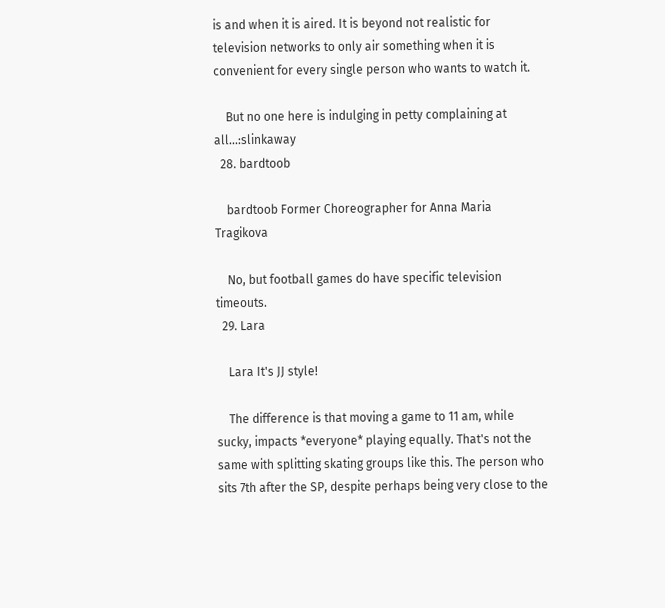is and when it is aired. It is beyond not realistic for television networks to only air something when it is convenient for every single person who wants to watch it.

    But no one here is indulging in petty complaining at all...:slinkaway
  28. bardtoob

    bardtoob Former Choreographer for Anna Maria Tragikova

    No, but football games do have specific television timeouts.
  29. Lara

    Lara It's JJ style!

    The difference is that moving a game to 11 am, while sucky, impacts *everyone* playing equally. That's not the same with splitting skating groups like this. The person who sits 7th after the SP, despite perhaps being very close to the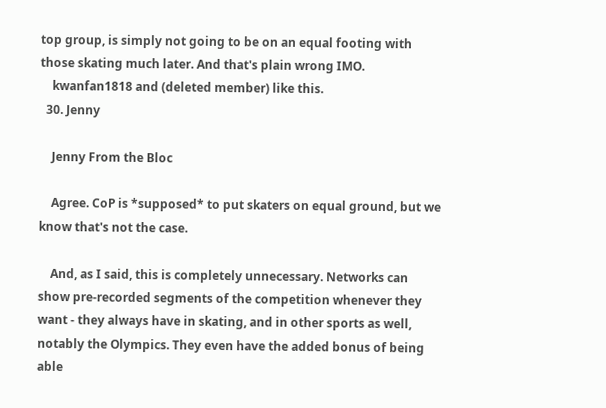top group, is simply not going to be on an equal footing with those skating much later. And that's plain wrong IMO.
    kwanfan1818 and (deleted member) like this.
  30. Jenny

    Jenny From the Bloc

    Agree. CoP is *supposed* to put skaters on equal ground, but we know that's not the case.

    And, as I said, this is completely unnecessary. Networks can show pre-recorded segments of the competition whenever they want - they always have in skating, and in other sports as well, notably the Olympics. They even have the added bonus of being able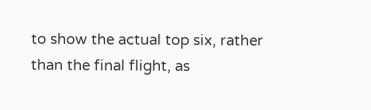to show the actual top six, rather than the final flight, as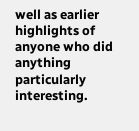well as earlier highlights of anyone who did anything particularly interesting.